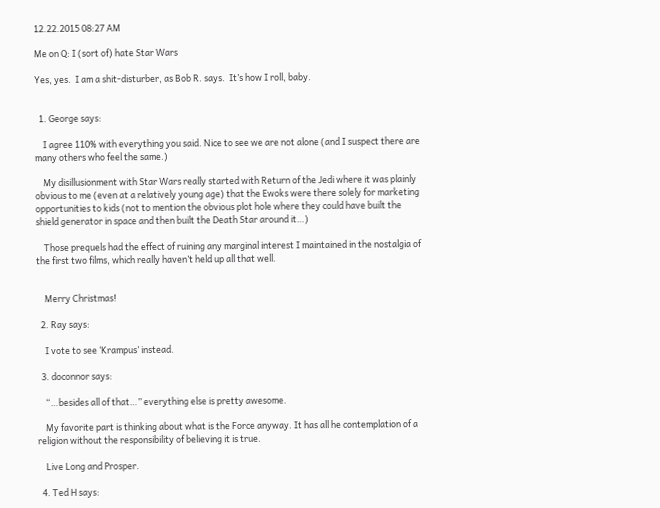12.22.2015 08:27 AM

Me on Q: I (sort of) hate Star Wars

Yes, yes.  I am a shit-disturber, as Bob R. says.  It’s how I roll, baby.


  1. George says:

    I agree 110% with everything you said. Nice to see we are not alone (and I suspect there are many others who feel the same.)

    My disillusionment with Star Wars really started with Return of the Jedi where it was plainly obvious to me (even at a relatively young age) that the Ewoks were there solely for marketing opportunities to kids (not to mention the obvious plot hole where they could have built the shield generator in space and then built the Death Star around it…)

    Those prequels had the effect of ruining any marginal interest I maintained in the nostalgia of the first two films, which really haven’t held up all that well.


    Merry Christmas!

  2. Ray says:

    I vote to see ‘Krampus’ instead.

  3. doconnor says:

    “…besides all of that…” everything else is pretty awesome.

    My favorite part is thinking about what is the Force anyway. It has all he contemplation of a religion without the responsibility of believing it is true.

    Live Long and Prosper.

  4. Ted H says: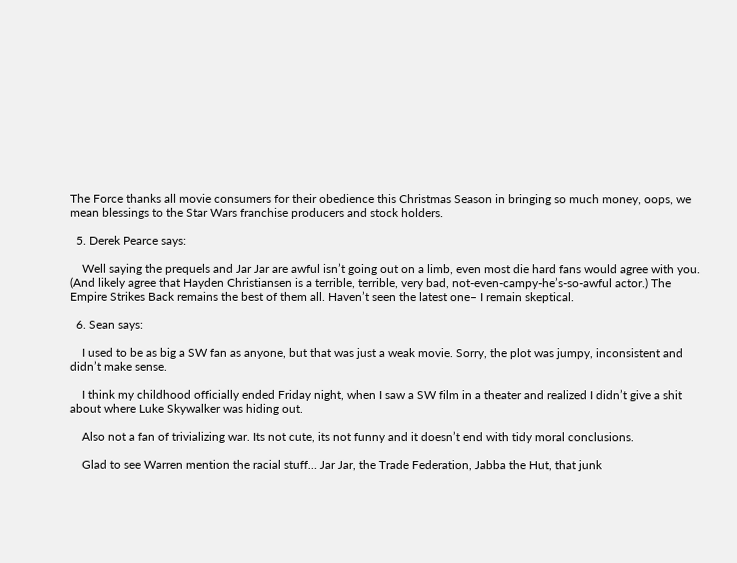The Force thanks all movie consumers for their obedience this Christmas Season in bringing so much money, oops, we mean blessings to the Star Wars franchise producers and stock holders.

  5. Derek Pearce says:

    Well saying the prequels and Jar Jar are awful isn’t going out on a limb, even most die hard fans would agree with you. (And likely agree that Hayden Christiansen is a terrible, terrible, very bad, not-even-campy-he’s-so-awful actor.) The Empire Strikes Back remains the best of them all. Haven’t seen the latest one– I remain skeptical.

  6. Sean says:

    I used to be as big a SW fan as anyone, but that was just a weak movie. Sorry, the plot was jumpy, inconsistent and didn’t make sense.

    I think my childhood officially ended Friday night, when I saw a SW film in a theater and realized I didn’t give a shit about where Luke Skywalker was hiding out.

    Also not a fan of trivializing war. Its not cute, its not funny and it doesn’t end with tidy moral conclusions.

    Glad to see Warren mention the racial stuff… Jar Jar, the Trade Federation, Jabba the Hut, that junk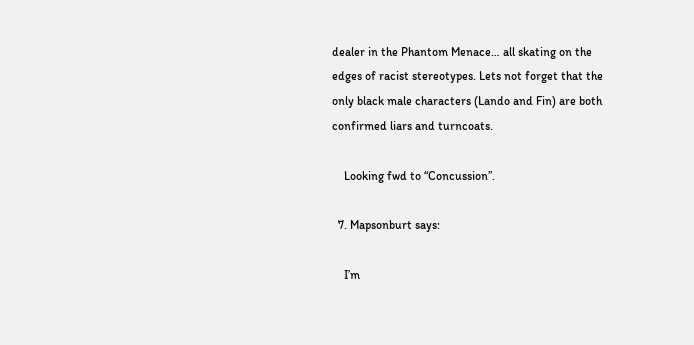dealer in the Phantom Menace… all skating on the edges of racist stereotypes. Lets not forget that the only black male characters (Lando and Fin) are both confirmed liars and turncoats.

    Looking fwd to “Concussion”.

  7. Mapsonburt says:

    I’m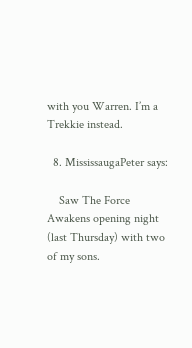with you Warren. I’m a Trekkie instead.

  8. MississaugaPeter says:

    Saw The Force Awakens opening night (last Thursday) with two of my sons.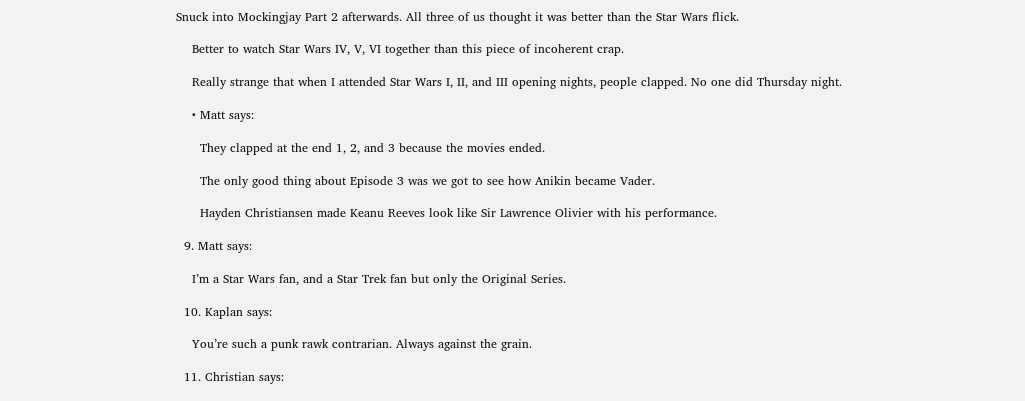Snuck into Mockingjay Part 2 afterwards. All three of us thought it was better than the Star Wars flick.

    Better to watch Star Wars IV, V, VI together than this piece of incoherent crap.

    Really strange that when I attended Star Wars I, II, and III opening nights, people clapped. No one did Thursday night.

    • Matt says:

      They clapped at the end 1, 2, and 3 because the movies ended.

      The only good thing about Episode 3 was we got to see how Anikin became Vader.

      Hayden Christiansen made Keanu Reeves look like Sir Lawrence Olivier with his performance.

  9. Matt says:

    I’m a Star Wars fan, and a Star Trek fan but only the Original Series.

  10. Kaplan says:

    You’re such a punk rawk contrarian. Always against the grain.

  11. Christian says: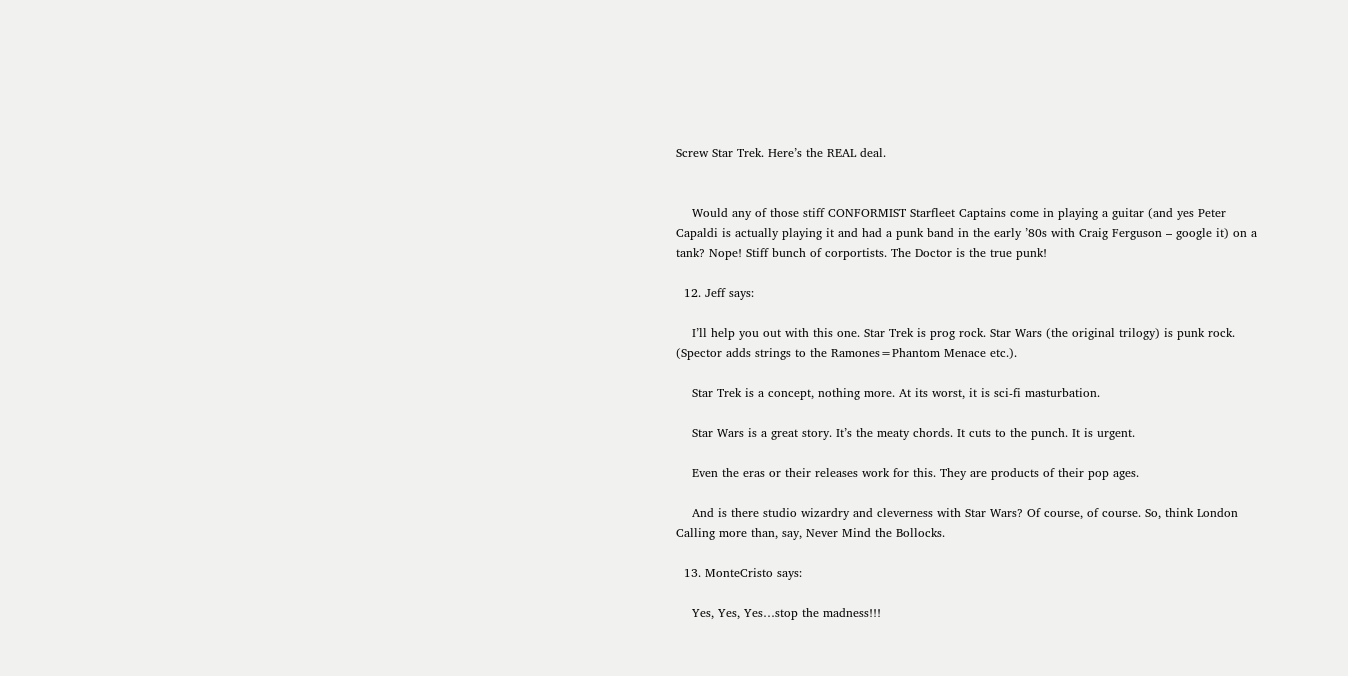Screw Star Trek. Here’s the REAL deal.


    Would any of those stiff CONFORMIST Starfleet Captains come in playing a guitar (and yes Peter Capaldi is actually playing it and had a punk band in the early ’80s with Craig Ferguson – google it) on a tank? Nope! Stiff bunch of corportists. The Doctor is the true punk!

  12. Jeff says:

    I’ll help you out with this one. Star Trek is prog rock. Star Wars (the original trilogy) is punk rock. (Spector adds strings to the Ramones=Phantom Menace etc.).

    Star Trek is a concept, nothing more. At its worst, it is sci-fi masturbation.

    Star Wars is a great story. It’s the meaty chords. It cuts to the punch. It is urgent.

    Even the eras or their releases work for this. They are products of their pop ages.

    And is there studio wizardry and cleverness with Star Wars? Of course, of course. So, think London Calling more than, say, Never Mind the Bollocks.

  13. MonteCristo says:

    Yes, Yes, Yes…stop the madness!!!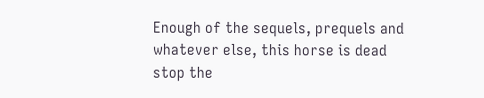Enough of the sequels, prequels and whatever else, this horse is dead stop the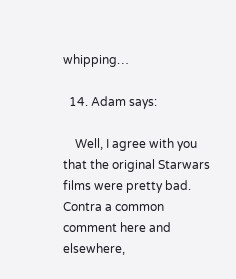whipping…

  14. Adam says:

    Well, I agree with you that the original Starwars films were pretty bad. Contra a common comment here and elsewhere,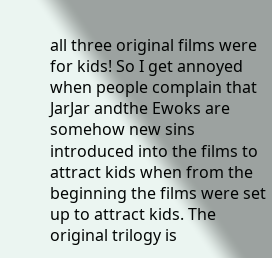all three original films were for kids! So I get annoyed when people complain that JarJar andthe Ewoks are somehow new sins introduced into the films to attract kids when from the beginning the films were set up to attract kids. The original trilogy is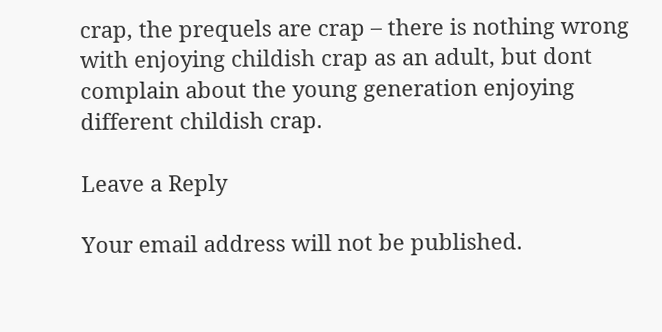crap, the prequels are crap – there is nothing wrong with enjoying childish crap as an adult, but dont complain about the young generation enjoying different childish crap.

Leave a Reply

Your email address will not be published.